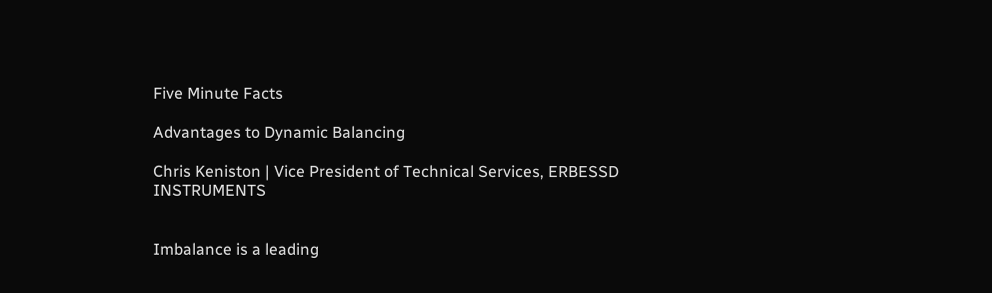Five Minute Facts

Advantages to Dynamic Balancing

Chris Keniston | Vice President of Technical Services, ERBESSD INSTRUMENTS


Imbalance is a leading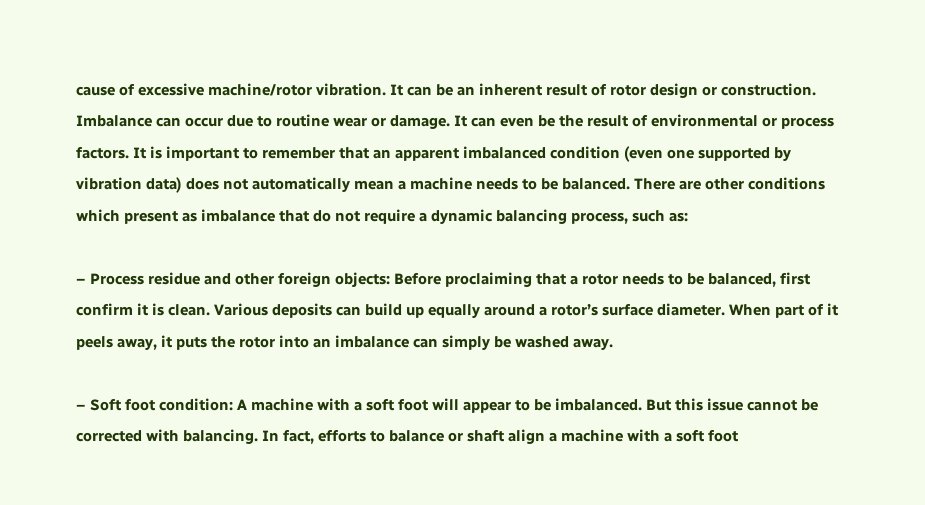cause of excessive machine/rotor vibration. It can be an inherent result of rotor design or construction. Imbalance can occur due to routine wear or damage. It can even be the result of environmental or process factors. It is important to remember that an apparent imbalanced condition (even one supported by vibration data) does not automatically mean a machine needs to be balanced. There are other conditions which present as imbalance that do not require a dynamic balancing process, such as:

– Process residue and other foreign objects: Before proclaiming that a rotor needs to be balanced, first confirm it is clean. Various deposits can build up equally around a rotor’s surface diameter. When part of it peels away, it puts the rotor into an imbalance can simply be washed away.

– Soft foot condition: A machine with a soft foot will appear to be imbalanced. But this issue cannot be corrected with balancing. In fact, efforts to balance or shaft align a machine with a soft foot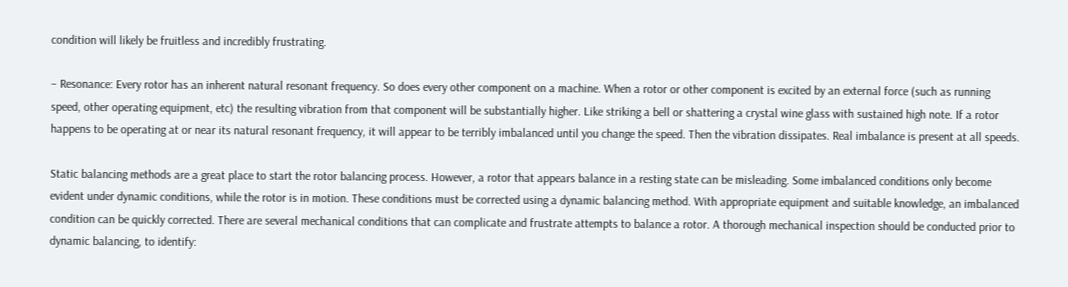condition will likely be fruitless and incredibly frustrating.

– Resonance: Every rotor has an inherent natural resonant frequency. So does every other component on a machine. When a rotor or other component is excited by an external force (such as running speed, other operating equipment, etc) the resulting vibration from that component will be substantially higher. Like striking a bell or shattering a crystal wine glass with sustained high note. If a rotor happens to be operating at or near its natural resonant frequency, it will appear to be terribly imbalanced until you change the speed. Then the vibration dissipates. Real imbalance is present at all speeds.

Static balancing methods are a great place to start the rotor balancing process. However, a rotor that appears balance in a resting state can be misleading. Some imbalanced conditions only become evident under dynamic conditions, while the rotor is in motion. These conditions must be corrected using a dynamic balancing method. With appropriate equipment and suitable knowledge, an imbalanced condition can be quickly corrected. There are several mechanical conditions that can complicate and frustrate attempts to balance a rotor. A thorough mechanical inspection should be conducted prior to dynamic balancing, to identify: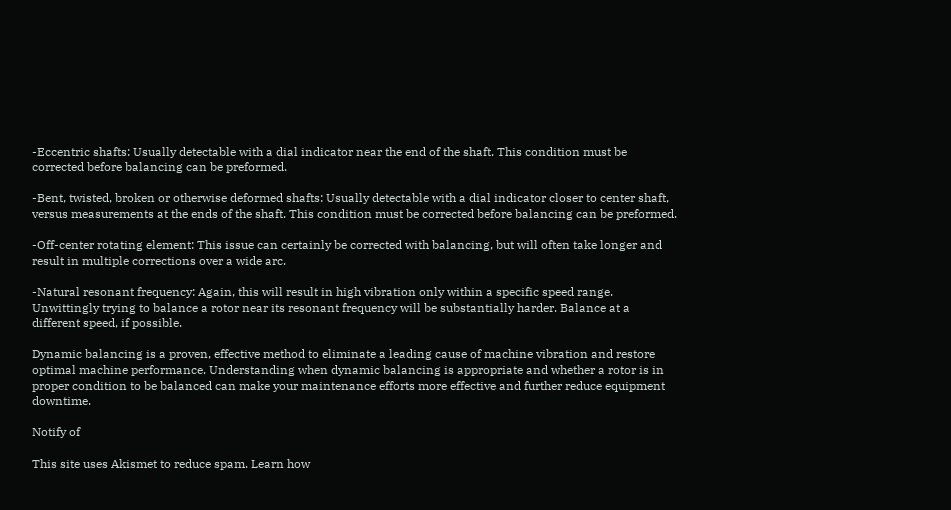-Eccentric shafts: Usually detectable with a dial indicator near the end of the shaft. This condition must be corrected before balancing can be preformed.

-Bent, twisted, broken or otherwise deformed shafts: Usually detectable with a dial indicator closer to center shaft, versus measurements at the ends of the shaft. This condition must be corrected before balancing can be preformed.

-Off-center rotating element: This issue can certainly be corrected with balancing, but will often take longer and result in multiple corrections over a wide arc.

-Natural resonant frequency: Again, this will result in high vibration only within a specific speed range. Unwittingly trying to balance a rotor near its resonant frequency will be substantially harder. Balance at a different speed, if possible.

Dynamic balancing is a proven, effective method to eliminate a leading cause of machine vibration and restore optimal machine performance. Understanding when dynamic balancing is appropriate and whether a rotor is in proper condition to be balanced can make your maintenance efforts more effective and further reduce equipment downtime.

Notify of

This site uses Akismet to reduce spam. Learn how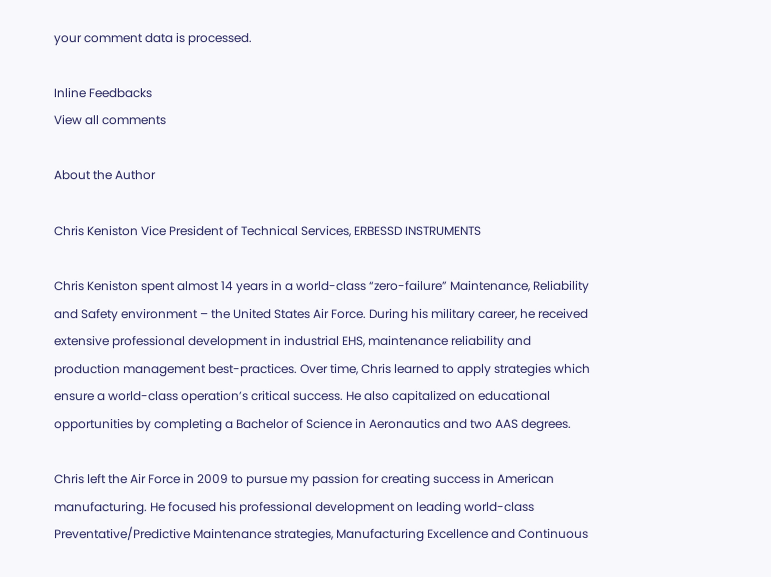your comment data is processed.

Inline Feedbacks
View all comments

About the Author

Chris Keniston Vice President of Technical Services, ERBESSD INSTRUMENTS

Chris Keniston spent almost 14 years in a world-class “zero-failure” Maintenance, Reliability and Safety environment – the United States Air Force. During his military career, he received extensive professional development in industrial EHS, maintenance reliability and production management best-practices. Over time, Chris learned to apply strategies which ensure a world-class operation’s critical success. He also capitalized on educational opportunities by completing a Bachelor of Science in Aeronautics and two AAS degrees.

Chris left the Air Force in 2009 to pursue my passion for creating success in American manufacturing. He focused his professional development on leading world-class Preventative/Predictive Maintenance strategies, Manufacturing Excellence and Continuous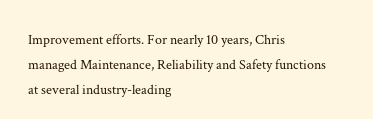Improvement efforts. For nearly 10 years, Chris managed Maintenance, Reliability and Safety functions at several industry-leading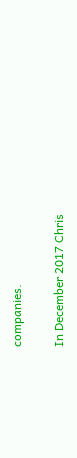companies.

In December 2017 Chris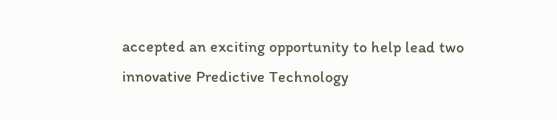accepted an exciting opportunity to help lead two innovative Predictive Technology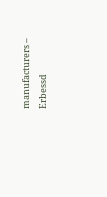manufacturers – Erbessd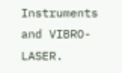Instruments and VIBRO-LASER.